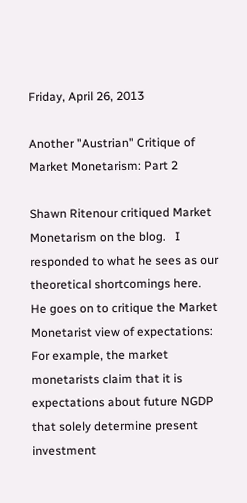Friday, April 26, 2013

Another "Austrian" Critique of Market Monetarism: Part 2

Shawn Ritenour critiqued Market Monetarism on the blog.   I responded to what he sees as our theoretical shortcomings here.   He goes on to critique the Market Monetarist view of expectations:
For example, the market monetarists claim that it is expectations about future NGDP that solely determine present investment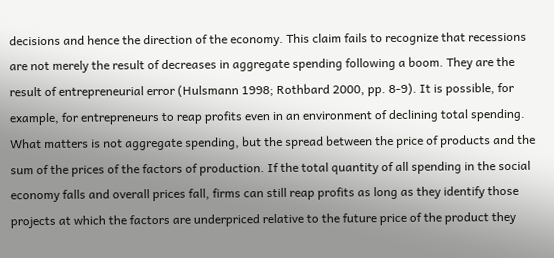decisions and hence the direction of the economy. This claim fails to recognize that recessions are not merely the result of decreases in aggregate spending following a boom. They are the result of entrepreneurial error (Hulsmann 1998; Rothbard 2000, pp. 8-9). It is possible, for example, for entrepreneurs to reap profits even in an environment of declining total spending. What matters is not aggregate spending, but the spread between the price of products and the sum of the prices of the factors of production. If the total quantity of all spending in the social economy falls and overall prices fall, firms can still reap profits as long as they identify those projects at which the factors are underpriced relative to the future price of the product they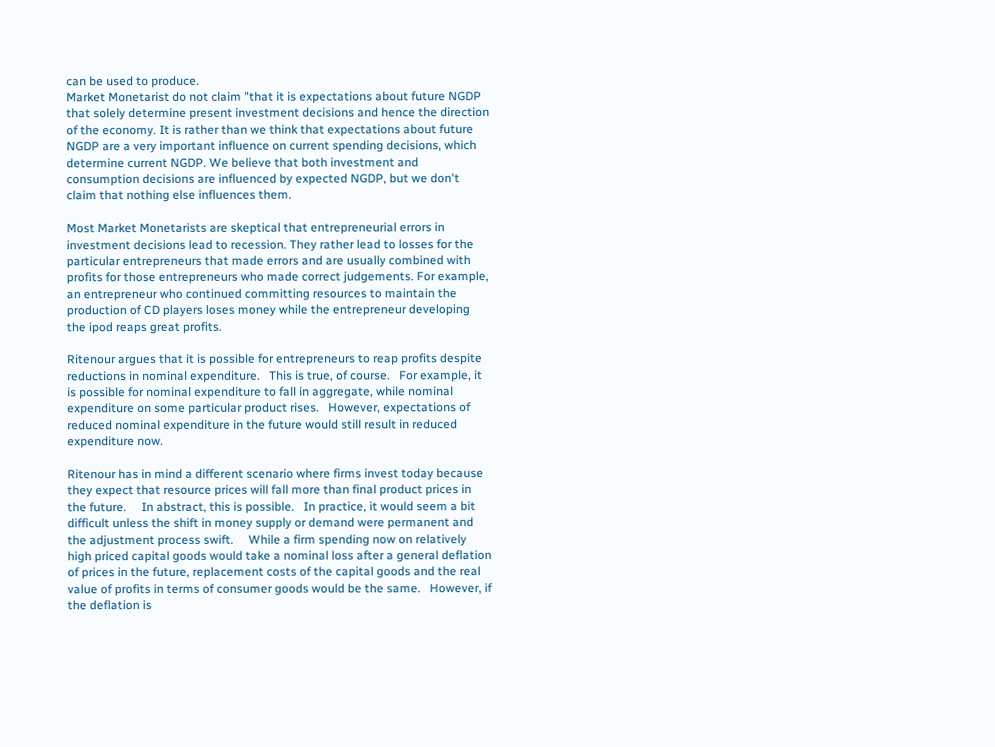can be used to produce.
Market Monetarist do not claim "that it is expectations about future NGDP that solely determine present investment decisions and hence the direction of the economy. It is rather than we think that expectations about future NGDP are a very important influence on current spending decisions, which determine current NGDP. We believe that both investment and consumption decisions are influenced by expected NGDP, but we don't claim that nothing else influences them.

Most Market Monetarists are skeptical that entrepreneurial errors in investment decisions lead to recession. They rather lead to losses for the particular entrepreneurs that made errors and are usually combined with profits for those entrepreneurs who made correct judgements. For example, an entrepreneur who continued committing resources to maintain the production of CD players loses money while the entrepreneur developing the ipod reaps great profits.

Ritenour argues that it is possible for entrepreneurs to reap profits despite reductions in nominal expenditure.   This is true, of course.   For example, it is possible for nominal expenditure to fall in aggregate, while nominal expenditure on some particular product rises.   However, expectations of reduced nominal expenditure in the future would still result in reduced expenditure now.

Ritenour has in mind a different scenario where firms invest today because they expect that resource prices will fall more than final product prices in the future.     In abstract, this is possible.   In practice, it would seem a bit difficult unless the shift in money supply or demand were permanent and the adjustment process swift.     While a firm spending now on relatively high priced capital goods would take a nominal loss after a general deflation of prices in the future, replacement costs of the capital goods and the real value of profits in terms of consumer goods would be the same.   However, if the deflation is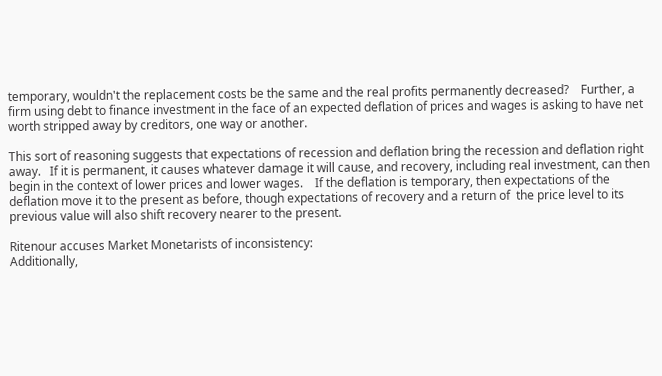temporary, wouldn't the replacement costs be the same and the real profits permanently decreased?    Further, a firm using debt to finance investment in the face of an expected deflation of prices and wages is asking to have net worth stripped away by creditors, one way or another.

This sort of reasoning suggests that expectations of recession and deflation bring the recession and deflation right away.   If it is permanent, it causes whatever damage it will cause, and recovery, including real investment, can then begin in the context of lower prices and lower wages.    If the deflation is temporary, then expectations of the deflation move it to the present as before, though expectations of recovery and a return of  the price level to its previous value will also shift recovery nearer to the present.

Ritenour accuses Market Monetarists of inconsistency:
Additionally,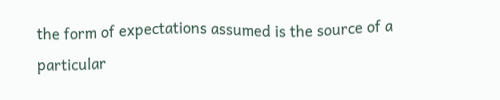the form of expectations assumed is the source of a particular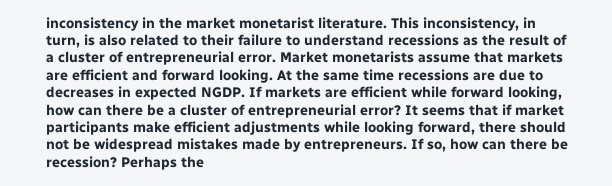inconsistency in the market monetarist literature. This inconsistency, in turn, is also related to their failure to understand recessions as the result of a cluster of entrepreneurial error. Market monetarists assume that markets are efficient and forward looking. At the same time recessions are due to decreases in expected NGDP. If markets are efficient while forward looking, how can there be a cluster of entrepreneurial error? It seems that if market participants make efficient adjustments while looking forward, there should not be widespread mistakes made by entrepreneurs. If so, how can there be recession? Perhaps the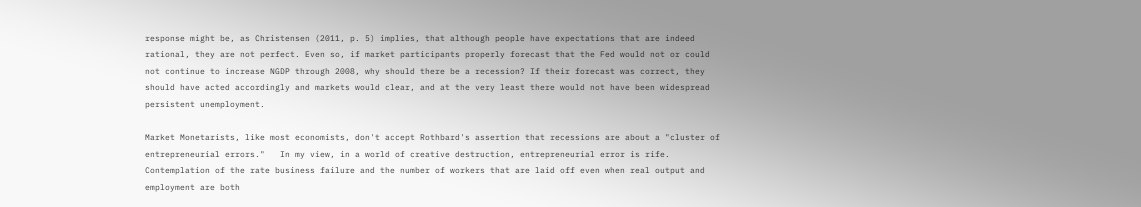response might be, as Christensen (2011, p. 5) implies, that although people have expectations that are indeed rational, they are not perfect. Even so, if market participants properly forecast that the Fed would not or could not continue to increase NGDP through 2008, why should there be a recession? If their forecast was correct, they should have acted accordingly and markets would clear, and at the very least there would not have been widespread persistent unemployment.

Market Monetarists, like most economists, don't accept Rothbard's assertion that recessions are about a "cluster of entrepreneurial errors."   In my view, in a world of creative destruction, entrepreneurial error is rife.   Contemplation of the rate business failure and the number of workers that are laid off even when real output and employment are both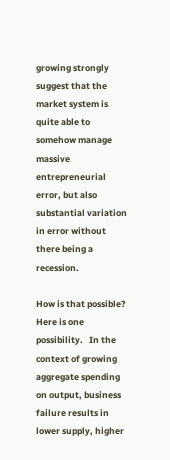growing strongly suggest that the market system is quite able to somehow manage massive entrepreneurial error, but also substantial variation in error without there being a recession.

How is that possible?   Here is one possibility.   In the context of growing aggregate spending on output, business failure results in lower supply, higher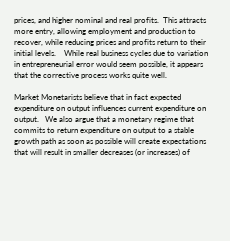prices, and higher nominal and real profits.  This attracts more entry, allowing employment and production to recover, while reducing prices and profits return to their initial levels.    While real business cycles due to variation in entrepreneurial error would seem possible, it appears that the corrective process works quite well.

Market Monetarists believe that in fact expected expenditure on output influences current expenditure on output.   We also argue that a monetary regime that commits to return expenditure on output to a stable growth path as soon as possible will create expectations that will result in smaller decreases (or increases) of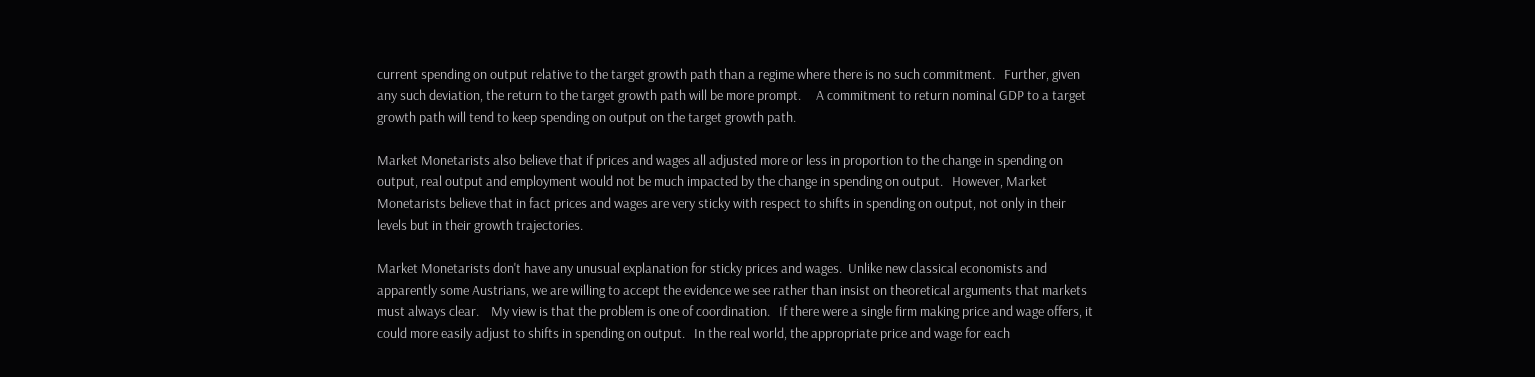current spending on output relative to the target growth path than a regime where there is no such commitment.   Further, given any such deviation, the return to the target growth path will be more prompt.     A commitment to return nominal GDP to a target growth path will tend to keep spending on output on the target growth path.

Market Monetarists also believe that if prices and wages all adjusted more or less in proportion to the change in spending on output, real output and employment would not be much impacted by the change in spending on output.   However, Market Monetarists believe that in fact prices and wages are very sticky with respect to shifts in spending on output, not only in their levels but in their growth trajectories.

Market Monetarists don't have any unusual explanation for sticky prices and wages.  Unlike new classical economists and apparently some Austrians, we are willing to accept the evidence we see rather than insist on theoretical arguments that markets must always clear.    My view is that the problem is one of coordination.   If there were a single firm making price and wage offers, it could more easily adjust to shifts in spending on output.   In the real world, the appropriate price and wage for each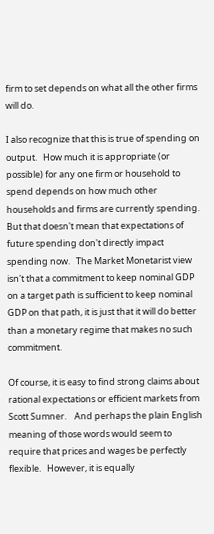firm to set depends on what all the other firms will do.

I also recognize that this is true of spending on output.   How much it is appropriate (or possible) for any one firm or household to spend depends on how much other households and firms are currently spending.   But that doesn't mean that expectations of future spending don't directly impact spending now.   The Market Monetarist view isn't that a commitment to keep nominal GDP on a target path is sufficient to keep nominal GDP on that path, it is just that it will do better than a monetary regime that makes no such commitment.

Of course, it is easy to find strong claims about rational expectations or efficient markets from Scott Sumner.    And perhaps the plain English meaning of those words would seem to require that prices and wages be perfectly flexible.   However, it is equally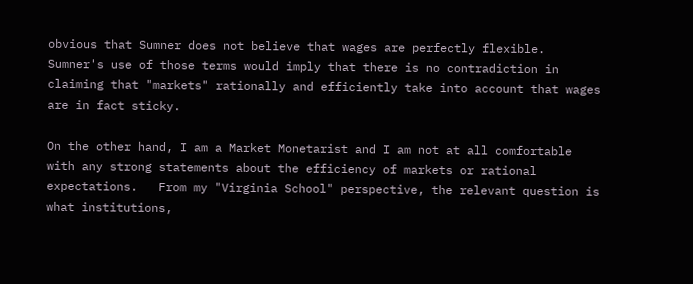obvious that Sumner does not believe that wages are perfectly flexible.   Sumner's use of those terms would imply that there is no contradiction in claiming that "markets" rationally and efficiently take into account that wages are in fact sticky.

On the other hand, I am a Market Monetarist and I am not at all comfortable with any strong statements about the efficiency of markets or rational expectations.   From my "Virginia School" perspective, the relevant question is what institutions,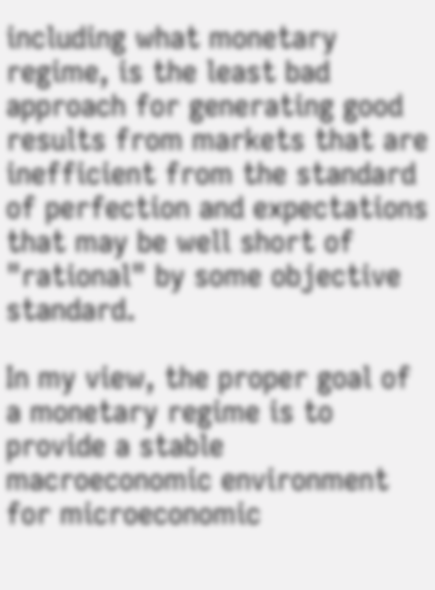including what monetary regime, is the least bad approach for generating good results from markets that are inefficient from the standard of perfection and expectations that may be well short of "rational" by some objective standard.

In my view, the proper goal of a monetary regime is to provide a stable macroeconomic environment for microeconomic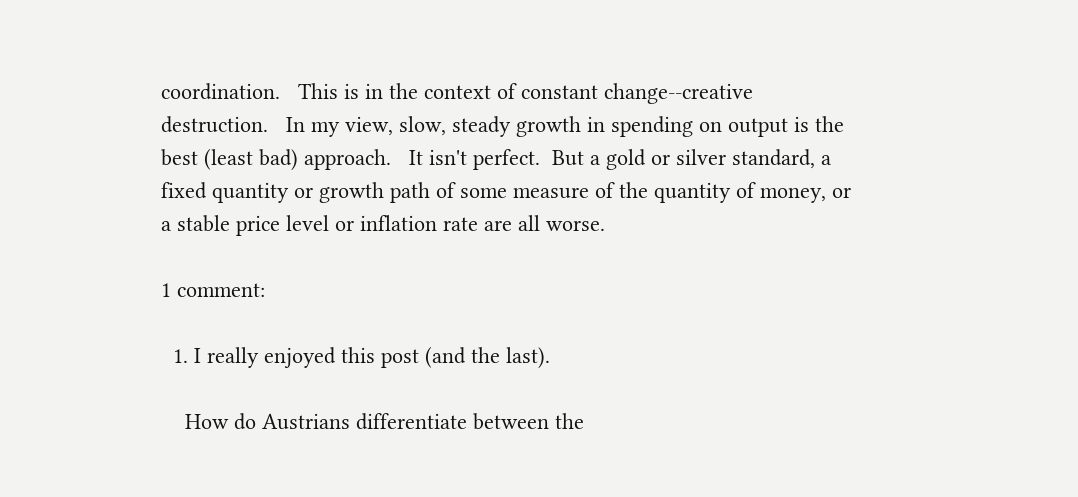coordination.   This is in the context of constant change--creative destruction.   In my view, slow, steady growth in spending on output is the best (least bad) approach.   It isn't perfect.  But a gold or silver standard, a fixed quantity or growth path of some measure of the quantity of money, or a stable price level or inflation rate are all worse.

1 comment:

  1. I really enjoyed this post (and the last).

    How do Austrians differentiate between the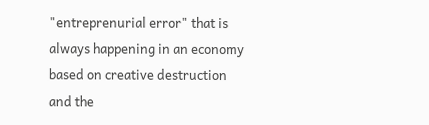"entreprenurial error" that is always happening in an economy based on creative destruction and the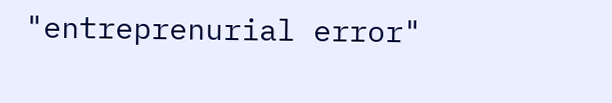"entreprenurial error"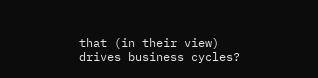that (in their view) drives business cycles?